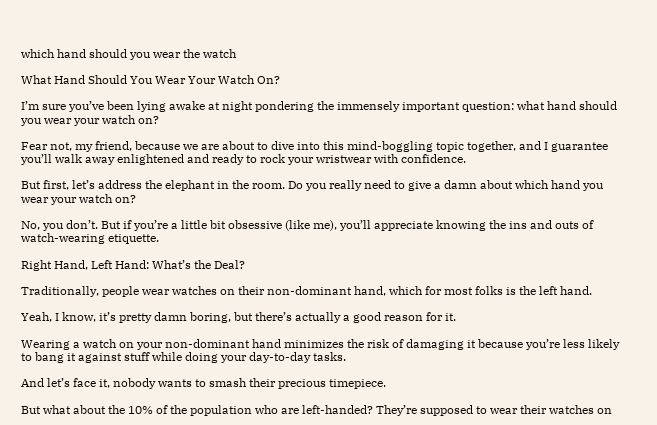which hand should you wear the watch

What Hand Should You Wear Your Watch On?

I’m sure you’ve been lying awake at night pondering the immensely important question: what hand should you wear your watch on?

Fear not, my friend, because we are about to dive into this mind-boggling topic together, and I guarantee you’ll walk away enlightened and ready to rock your wristwear with confidence.

But first, let’s address the elephant in the room. Do you really need to give a damn about which hand you wear your watch on?

No, you don’t. But if you’re a little bit obsessive (like me), you’ll appreciate knowing the ins and outs of watch-wearing etiquette.

Right Hand, Left Hand: What’s the Deal?

Traditionally, people wear watches on their non-dominant hand, which for most folks is the left hand.

Yeah, I know, it’s pretty damn boring, but there’s actually a good reason for it.

Wearing a watch on your non-dominant hand minimizes the risk of damaging it because you’re less likely to bang it against stuff while doing your day-to-day tasks.

And let’s face it, nobody wants to smash their precious timepiece.

But what about the 10% of the population who are left-handed? They’re supposed to wear their watches on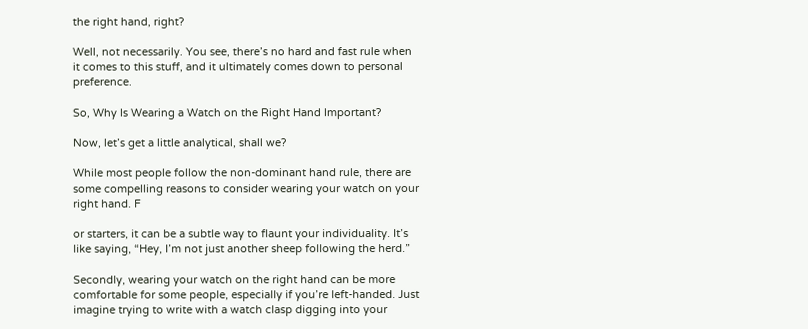the right hand, right?

Well, not necessarily. You see, there’s no hard and fast rule when it comes to this stuff, and it ultimately comes down to personal preference.

So, Why Is Wearing a Watch on the Right Hand Important?

Now, let’s get a little analytical, shall we?

While most people follow the non-dominant hand rule, there are some compelling reasons to consider wearing your watch on your right hand. F

or starters, it can be a subtle way to flaunt your individuality. It’s like saying, “Hey, I’m not just another sheep following the herd.”

Secondly, wearing your watch on the right hand can be more comfortable for some people, especially if you’re left-handed. Just imagine trying to write with a watch clasp digging into your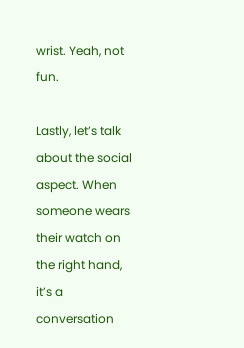wrist. Yeah, not fun.

Lastly, let’s talk about the social aspect. When someone wears their watch on the right hand, it’s a conversation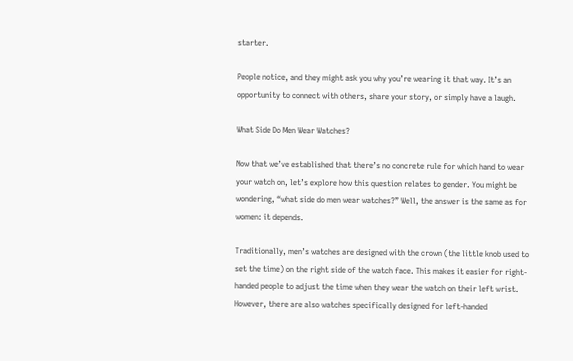starter.

People notice, and they might ask you why you’re wearing it that way. It’s an opportunity to connect with others, share your story, or simply have a laugh.

What Side Do Men Wear Watches?

Now that we’ve established that there’s no concrete rule for which hand to wear your watch on, let’s explore how this question relates to gender. You might be wondering, “what side do men wear watches?” Well, the answer is the same as for women: it depends.

Traditionally, men’s watches are designed with the crown (the little knob used to set the time) on the right side of the watch face. This makes it easier for right-handed people to adjust the time when they wear the watch on their left wrist. However, there are also watches specifically designed for left-handed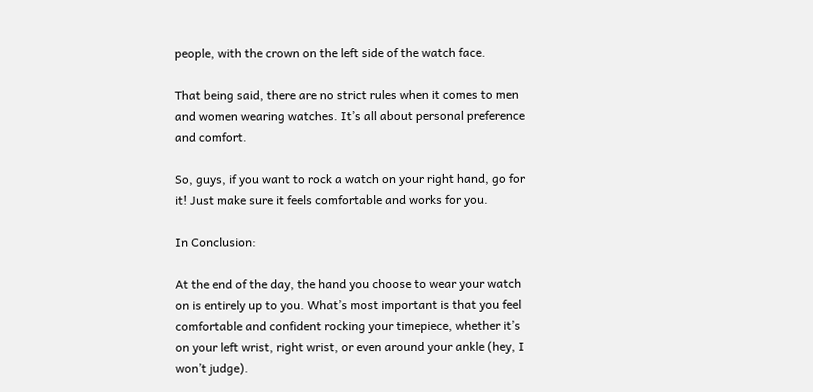people, with the crown on the left side of the watch face.

That being said, there are no strict rules when it comes to men and women wearing watches. It’s all about personal preference and comfort.

So, guys, if you want to rock a watch on your right hand, go for it! Just make sure it feels comfortable and works for you.

In Conclusion:

At the end of the day, the hand you choose to wear your watch on is entirely up to you. What’s most important is that you feel comfortable and confident rocking your timepiece, whether it’s on your left wrist, right wrist, or even around your ankle (hey, I won’t judge).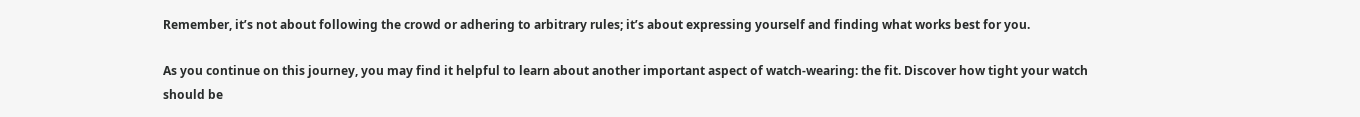Remember, it’s not about following the crowd or adhering to arbitrary rules; it’s about expressing yourself and finding what works best for you.

As you continue on this journey, you may find it helpful to learn about another important aspect of watch-wearing: the fit. Discover how tight your watch should be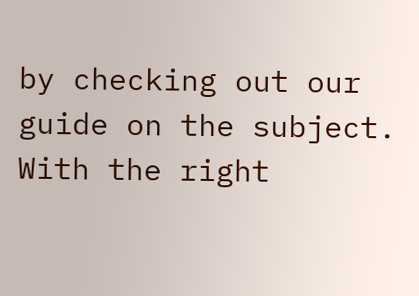by checking out our guide on the subject. With the right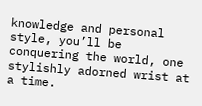knowledge and personal style, you’ll be conquering the world, one stylishly adorned wrist at a time.